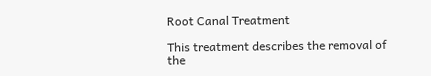Root Canal Treatment

This treatment describes the removal of the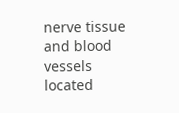nerve tissue and blood vessels located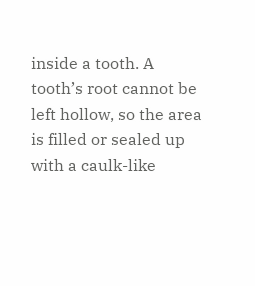inside a tooth. A tooth’s root cannot be left hollow, so the area is filled or sealed up with a caulk-like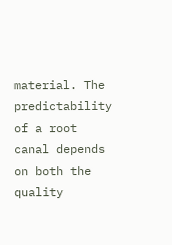material. The predictability of a root canal depends on both the quality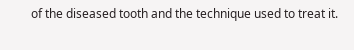of the diseased tooth and the technique used to treat it.